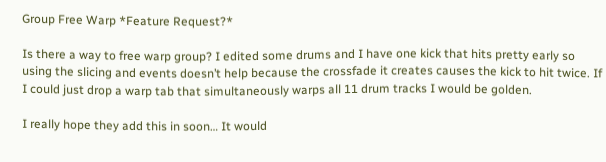Group Free Warp *Feature Request?*

Is there a way to free warp group? I edited some drums and I have one kick that hits pretty early so using the slicing and events doesn’t help because the crossfade it creates causes the kick to hit twice. If I could just drop a warp tab that simultaneously warps all 11 drum tracks I would be golden.

I really hope they add this in soon… It would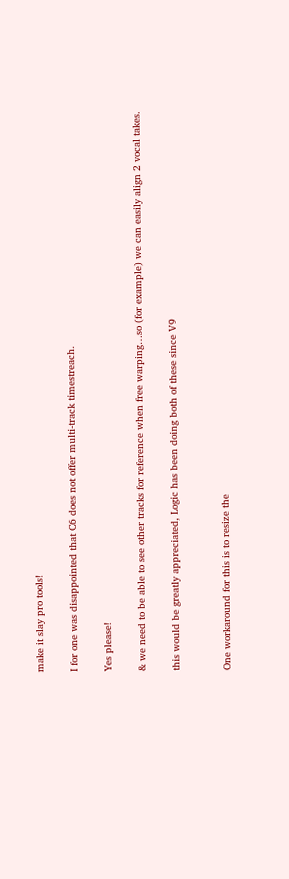make it slay pro tools!

I for one was disappointed that C6 does not offer multi-track timestreach.

Yes please!

& we need to be able to see other tracks for reference when free warping…so (for example) we can easily align 2 vocal takes.

this would be greatly appreciated, Logic has been doing both of these since V9


One workaround for this is to resize the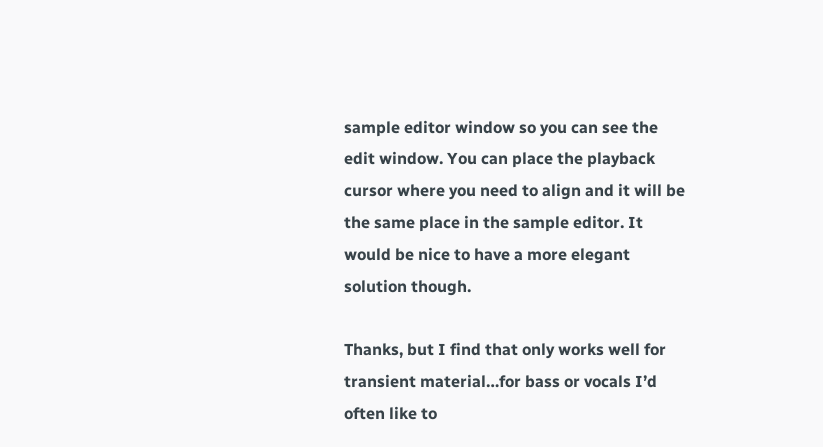sample editor window so you can see the edit window. You can place the playback cursor where you need to align and it will be the same place in the sample editor. It would be nice to have a more elegant solution though.

Thanks, but I find that only works well for transient material…for bass or vocals I’d often like to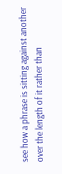see how a phrase is sitting against another over the length of it rather than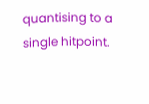quantising to a single hitpoint.